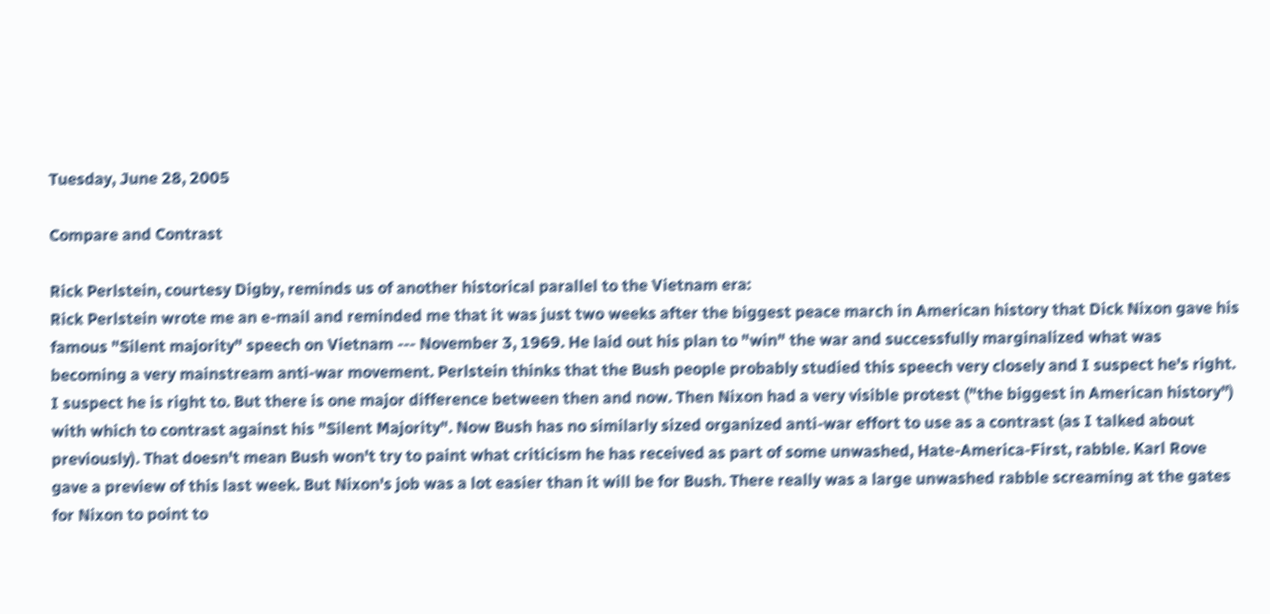Tuesday, June 28, 2005

Compare and Contrast

Rick Perlstein, courtesy Digby, reminds us of another historical parallel to the Vietnam era:
Rick Perlstein wrote me an e-mail and reminded me that it was just two weeks after the biggest peace march in American history that Dick Nixon gave his famous "Silent majority" speech on Vietnam --- November 3, 1969. He laid out his plan to "win" the war and successfully marginalized what was becoming a very mainstream anti-war movement. Perlstein thinks that the Bush people probably studied this speech very closely and I suspect he's right.
I suspect he is right to. But there is one major difference between then and now. Then Nixon had a very visible protest ("the biggest in American history") with which to contrast against his "Silent Majority". Now Bush has no similarly sized organized anti-war effort to use as a contrast (as I talked about previously). That doesn't mean Bush won't try to paint what criticism he has received as part of some unwashed, Hate-America-First, rabble. Karl Rove gave a preview of this last week. But Nixon's job was a lot easier than it will be for Bush. There really was a large unwashed rabble screaming at the gates for Nixon to point to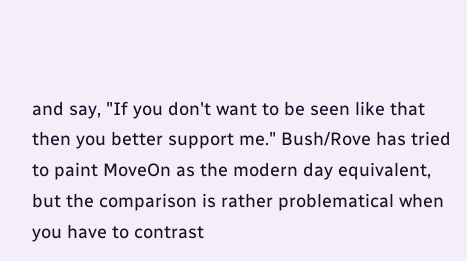and say, "If you don't want to be seen like that then you better support me." Bush/Rove has tried to paint MoveOn as the modern day equivalent, but the comparison is rather problematical when you have to contrast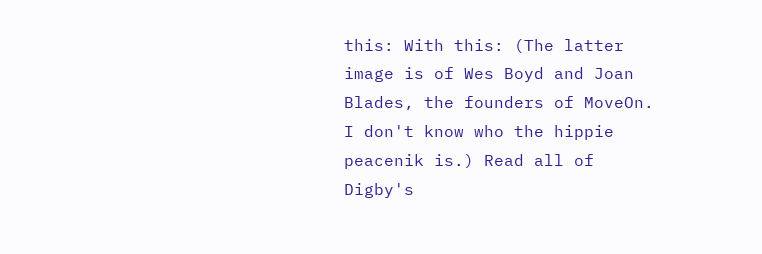this: With this: (The latter image is of Wes Boyd and Joan Blades, the founders of MoveOn. I don't know who the hippie peacenik is.) Read all of Digby's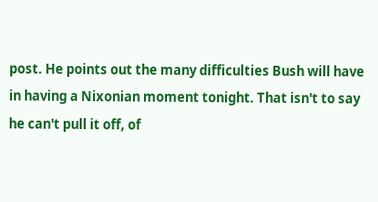post. He points out the many difficulties Bush will have in having a Nixonian moment tonight. That isn't to say he can't pull it off, of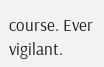course. Ever vigilant.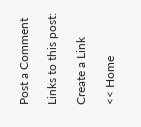Post a Comment

Links to this post:

Create a Link

<< Home